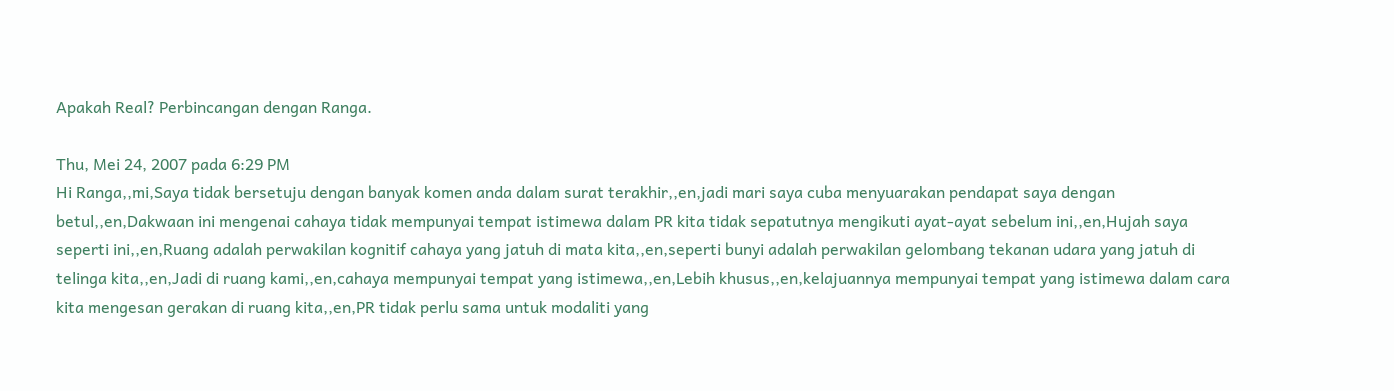Apakah Real? Perbincangan dengan Ranga.

Thu, Mei 24, 2007 pada 6:29 PM
Hi Ranga,,mi,Saya tidak bersetuju dengan banyak komen anda dalam surat terakhir,,en,jadi mari saya cuba menyuarakan pendapat saya dengan betul,,en,Dakwaan ini mengenai cahaya tidak mempunyai tempat istimewa dalam PR kita tidak sepatutnya mengikuti ayat-ayat sebelum ini,,en,Hujah saya seperti ini,,en,Ruang adalah perwakilan kognitif cahaya yang jatuh di mata kita,,en,seperti bunyi adalah perwakilan gelombang tekanan udara yang jatuh di telinga kita,,en,Jadi di ruang kami,,en,cahaya mempunyai tempat yang istimewa,,en,Lebih khusus,,en,kelajuannya mempunyai tempat yang istimewa dalam cara kita mengesan gerakan di ruang kita,,en,PR tidak perlu sama untuk modaliti yang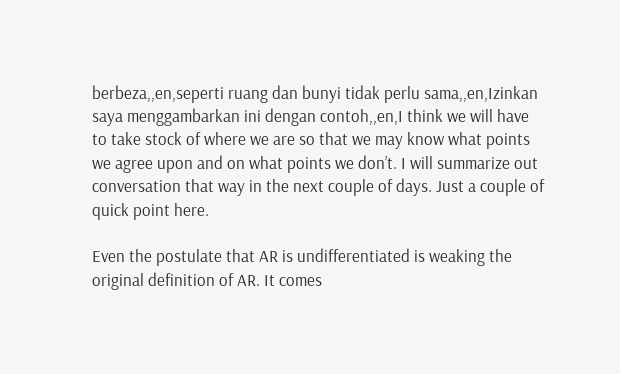berbeza,,en,seperti ruang dan bunyi tidak perlu sama,,en,Izinkan saya menggambarkan ini dengan contoh,,en,I think we will have to take stock of where we are so that we may know what points we agree upon and on what points we don’t. I will summarize out conversation that way in the next couple of days. Just a couple of quick point here.

Even the postulate that AR is undifferentiated is weaking the original definition of AR. It comes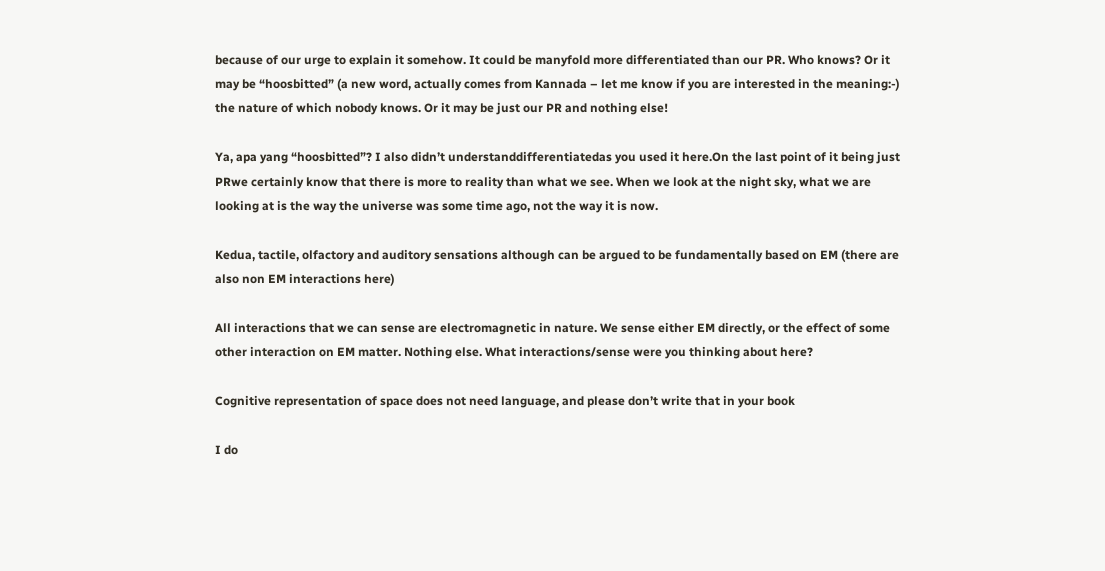because of our urge to explain it somehow. It could be manyfold more differentiated than our PR. Who knows? Or it may be “hoosbitted” (a new word, actually comes from Kannada – let me know if you are interested in the meaning:-) the nature of which nobody knows. Or it may be just our PR and nothing else!

Ya, apa yang “hoosbitted”? I also didn’t understanddifferentiatedas you used it here.On the last point of it being just PRwe certainly know that there is more to reality than what we see. When we look at the night sky, what we are looking at is the way the universe was some time ago, not the way it is now.

Kedua, tactile, olfactory and auditory sensations although can be argued to be fundamentally based on EM (there are also non EM interactions here)

All interactions that we can sense are electromagnetic in nature. We sense either EM directly, or the effect of some other interaction on EM matter. Nothing else. What interactions/sense were you thinking about here?

Cognitive representation of space does not need language, and please don’t write that in your book

I do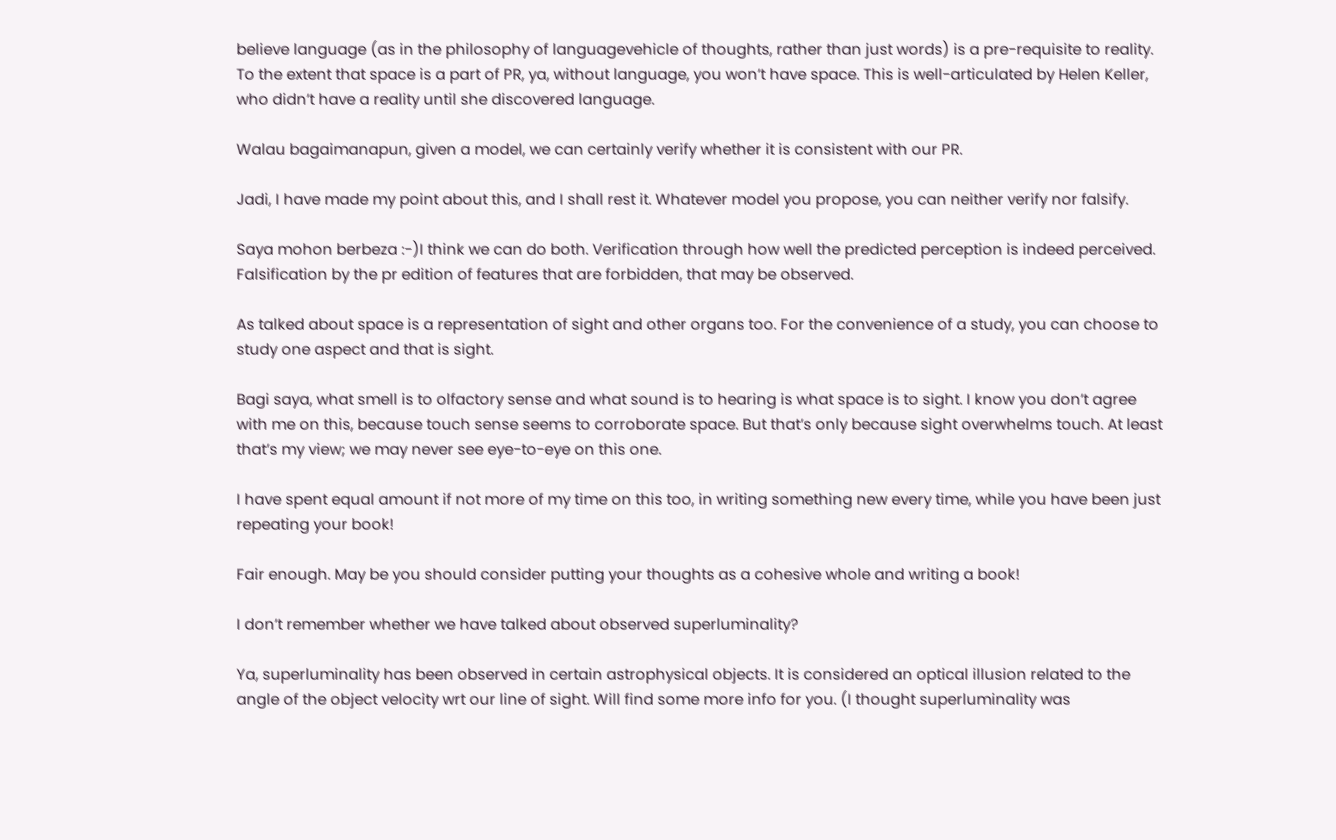believe language (as in the philosophy of languagevehicle of thoughts, rather than just words) is a pre-requisite to reality. To the extent that space is a part of PR, ya, without language, you won’t have space. This is well-articulated by Helen Keller, who didn’t have a reality until she discovered language.

Walau bagaimanapun, given a model, we can certainly verify whether it is consistent with our PR.

Jadi, I have made my point about this, and I shall rest it. Whatever model you propose, you can neither verify nor falsify.

Saya mohon berbeza :-)I think we can do both. Verification through how well the predicted perception is indeed perceived. Falsification by the pr edition of features that are forbidden, that may be observed.

As talked about space is a representation of sight and other organs too. For the convenience of a study, you can choose to study one aspect and that is sight.

Bagi saya, what smell is to olfactory sense and what sound is to hearing is what space is to sight. I know you don’t agree with me on this, because touch sense seems to corroborate space. But that’s only because sight overwhelms touch. At least that’s my view; we may never see eye-to-eye on this one.

I have spent equal amount if not more of my time on this too, in writing something new every time, while you have been just repeating your book!

Fair enough. May be you should consider putting your thoughts as a cohesive whole and writing a book!

I don’t remember whether we have talked about observed superluminality?

Ya, superluminality has been observed in certain astrophysical objects. It is considered an optical illusion related to the angle of the object velocity wrt our line of sight. Will find some more info for you. (I thought superluminality was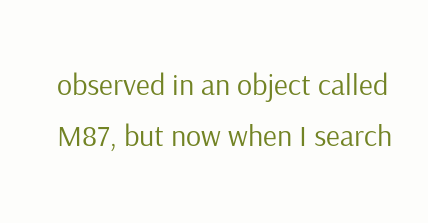observed in an object called M87, but now when I search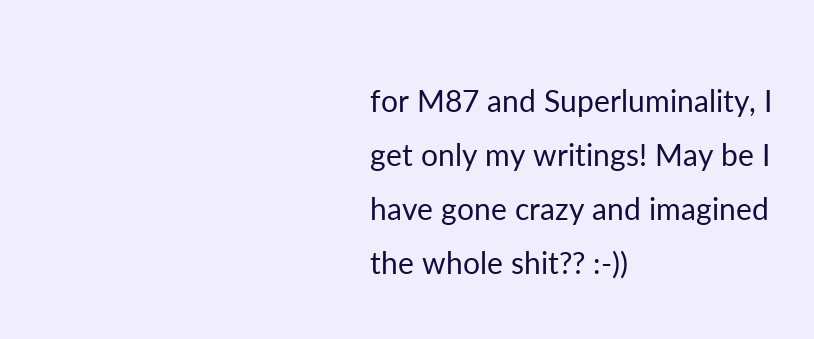for M87 and Superluminality, I get only my writings! May be I have gone crazy and imagined the whole shit?? :-))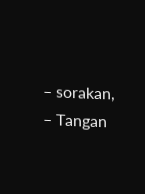– sorakan,
– Tangan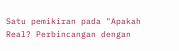Satu pemikiran pada "Apakah Real? Perbincangan dengan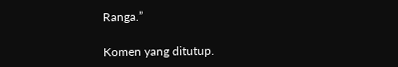Ranga.”

Komen yang ditutup.